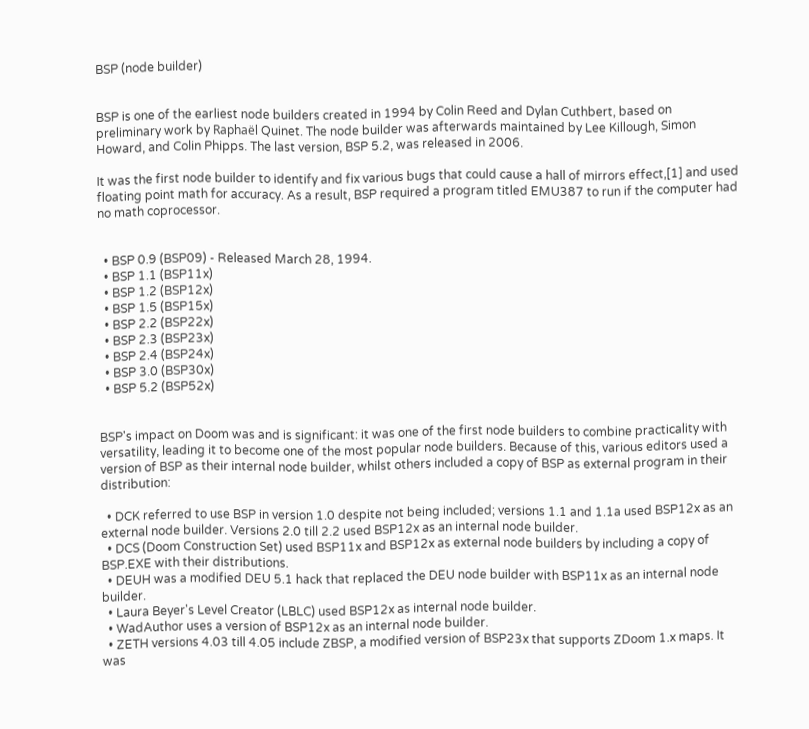BSP (node builder)


BSP is one of the earliest node builders created in 1994 by Colin Reed and Dylan Cuthbert, based on preliminary work by Raphaël Quinet. The node builder was afterwards maintained by Lee Killough, Simon Howard, and Colin Phipps. The last version, BSP 5.2, was released in 2006.

It was the first node builder to identify and fix various bugs that could cause a hall of mirrors effect,[1] and used floating point math for accuracy. As a result, BSP required a program titled EMU387 to run if the computer had no math coprocessor.


  • BSP 0.9 (BSP09) - Released March 28, 1994.
  • BSP 1.1 (BSP11x)
  • BSP 1.2 (BSP12x)
  • BSP 1.5 (BSP15x)
  • BSP 2.2 (BSP22x)
  • BSP 2.3 (BSP23x)
  • BSP 2.4 (BSP24x)
  • BSP 3.0 (BSP30x)
  • BSP 5.2 (BSP52x)


BSP's impact on Doom was and is significant: it was one of the first node builders to combine practicality with versatility, leading it to become one of the most popular node builders. Because of this, various editors used a version of BSP as their internal node builder, whilst others included a copy of BSP as external program in their distribution:

  • DCK referred to use BSP in version 1.0 despite not being included; versions 1.1 and 1.1a used BSP12x as an external node builder. Versions 2.0 till 2.2 used BSP12x as an internal node builder.
  • DCS (Doom Construction Set) used BSP11x and BSP12x as external node builders by including a copy of BSP.EXE with their distributions.
  • DEUH was a modified DEU 5.1 hack that replaced the DEU node builder with BSP11x as an internal node builder.
  • Laura Beyer's Level Creator (LBLC) used BSP12x as internal node builder.
  • WadAuthor uses a version of BSP12x as an internal node builder.
  • ZETH versions 4.03 till 4.05 include ZBSP, a modified version of BSP23x that supports ZDoom 1.x maps. It was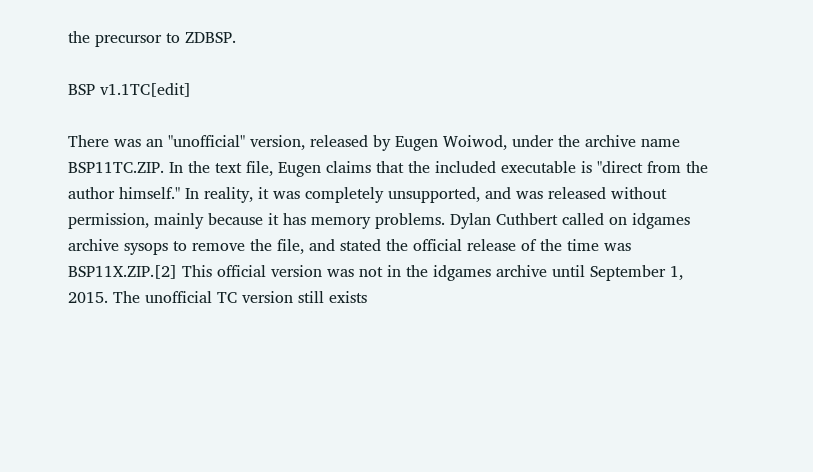the precursor to ZDBSP.

BSP v1.1TC[edit]

There was an "unofficial" version, released by Eugen Woiwod, under the archive name BSP11TC.ZIP. In the text file, Eugen claims that the included executable is "direct from the author himself." In reality, it was completely unsupported, and was released without permission, mainly because it has memory problems. Dylan Cuthbert called on idgames archive sysops to remove the file, and stated the official release of the time was BSP11X.ZIP.[2] This official version was not in the idgames archive until September 1, 2015. The unofficial TC version still exists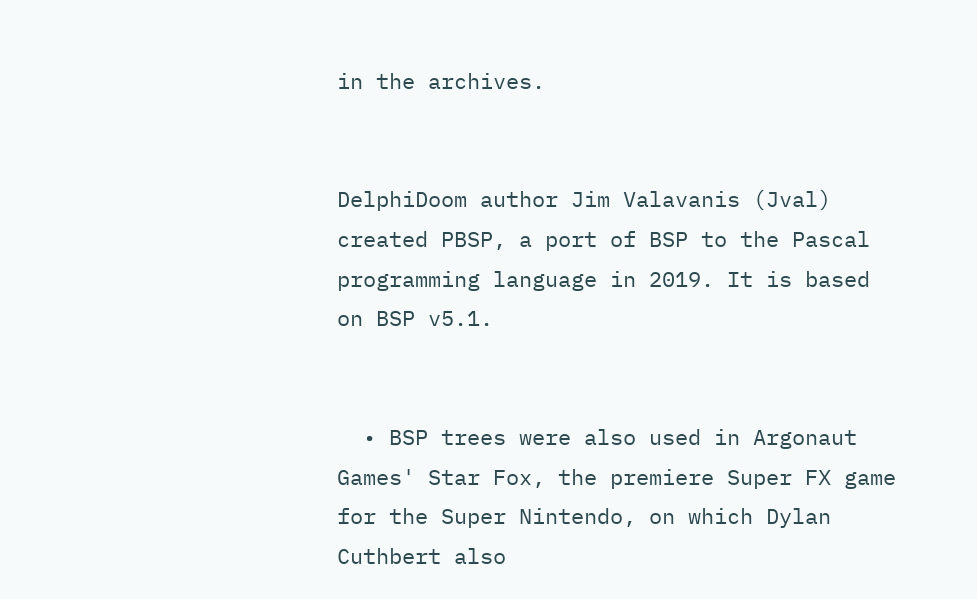in the archives.


DelphiDoom author Jim Valavanis (Jval) created PBSP, a port of BSP to the Pascal programming language in 2019. It is based on BSP v5.1.


  • BSP trees were also used in Argonaut Games' Star Fox, the premiere Super FX game for the Super Nintendo, on which Dylan Cuthbert also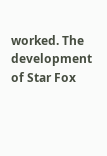worked. The development of Star Fox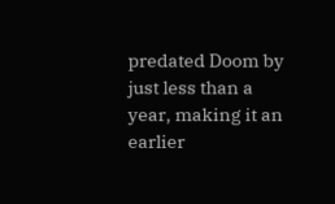predated Doom by just less than a year, making it an earlier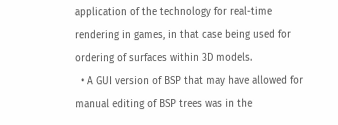application of the technology for real-time rendering in games, in that case being used for ordering of surfaces within 3D models.
  • A GUI version of BSP that may have allowed for manual editing of BSP trees was in the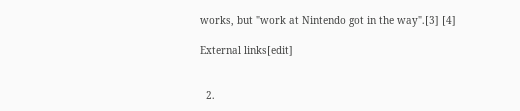works, but "work at Nintendo got in the way".[3] [4]

External links[edit]


  2.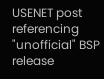USENET post referencing "unofficial" BSP release